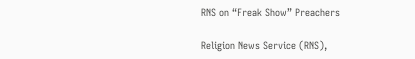RNS on “Freak Show” Preachers

Religion News Service (RNS),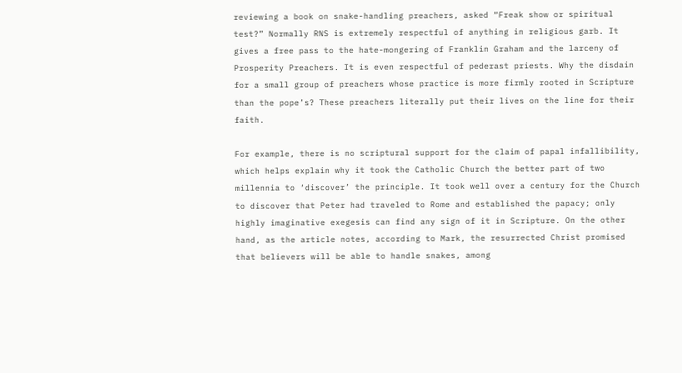reviewing a book on snake-handling preachers, asked “Freak show or spiritual test?” Normally RNS is extremely respectful of anything in religious garb. It gives a free pass to the hate-mongering of Franklin Graham and the larceny of Prosperity Preachers. It is even respectful of pederast priests. Why the disdain for a small group of preachers whose practice is more firmly rooted in Scripture than the pope’s? These preachers literally put their lives on the line for their faith.

For example, there is no scriptural support for the claim of papal infallibility, which helps explain why it took the Catholic Church the better part of two millennia to ‘discover’ the principle. It took well over a century for the Church to discover that Peter had traveled to Rome and established the papacy; only highly imaginative exegesis can find any sign of it in Scripture. On the other hand, as the article notes, according to Mark, the resurrected Christ promised that believers will be able to handle snakes, among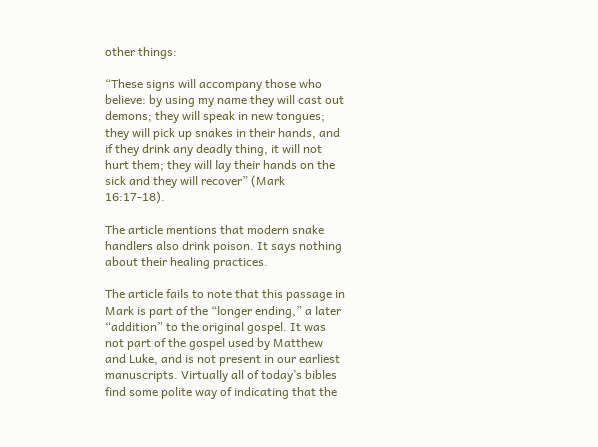other things:

“These signs will accompany those who believe: by using my name they will cast out demons; they will speak in new tongues; they will pick up snakes in their hands, and if they drink any deadly thing, it will not hurt them; they will lay their hands on the sick and they will recover” (Mark 16:17-18).

The article mentions that modern snake handlers also drink poison. It says nothing about their healing practices.

The article fails to note that this passage in Mark is part of the “longer ending,” a later “addition” to the original gospel. It was not part of the gospel used by Matthew and Luke, and is not present in our earliest manuscripts. Virtually all of today’s bibles find some polite way of indicating that the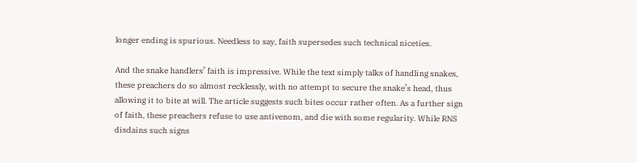longer ending is spurious. Needless to say, faith supersedes such technical niceties.

And the snake handlers’ faith is impressive. While the text simply talks of handling snakes, these preachers do so almost recklessly, with no attempt to secure the snake’s head, thus allowing it to bite at will. The article suggests such bites occur rather often. As a further sign of faith, these preachers refuse to use antivenom, and die with some regularity. While RNS disdains such signs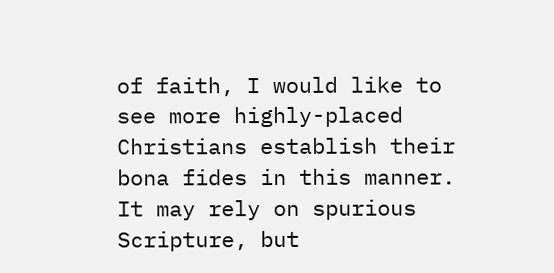of faith, I would like to see more highly-placed Christians establish their bona fides in this manner. It may rely on spurious Scripture, but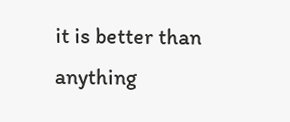it is better than anything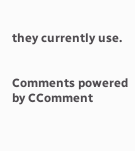they currently use.


Comments powered by CComment